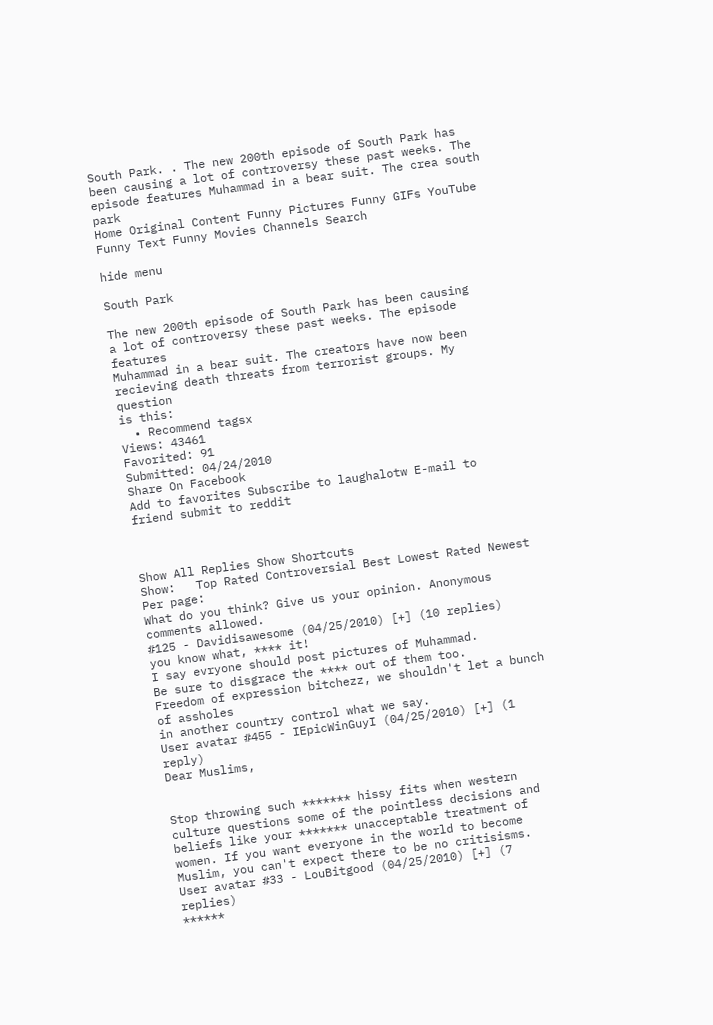South Park. . The new 200th episode of South Park has been causing a lot of controversy these past weeks. The episode features Muhammad in a bear suit. The crea south park
Home Original Content Funny Pictures Funny GIFs YouTube Funny Text Funny Movies Channels Search

hide menu

South Park

The new 200th episode of South Park has been causing
a lot of controversy these past weeks. The episode features
Muhammad in a bear suit. The creators have now been
recieving death threats from terrorist groups. My question
is this:
  • Recommend tagsx
Views: 43461
Favorited: 91
Submitted: 04/24/2010
Share On Facebook
Add to favorites Subscribe to laughalotw E-mail to friend submit to reddit



Show All Replies Show Shortcuts
Show:   Top Rated Controversial Best Lowest Rated Newest Per page:
What do you think? Give us your opinion. Anonymous comments allowed.
#125 - Davidisawesome (04/25/2010) [+] (10 replies)
you know what, **** it!
I say evryone should post pictures of Muhammad.
Be sure to disgrace the **** out of them too.
Freedom of expression bitchezz, we shouldn't let a bunch of assholes
in another country control what we say.
User avatar #455 - IEpicWinGuyI (04/25/2010) [+] (1 reply)
Dear Muslims,


Stop throwing such ******* hissy fits when western culture questions some of the pointless decisions and beliefs like your ******* unacceptable treatment of women. If you want everyone in the world to become Muslim, you can't expect there to be no critisisms.
User avatar #33 - LouBitgood (04/25/2010) [+] (7 replies)
******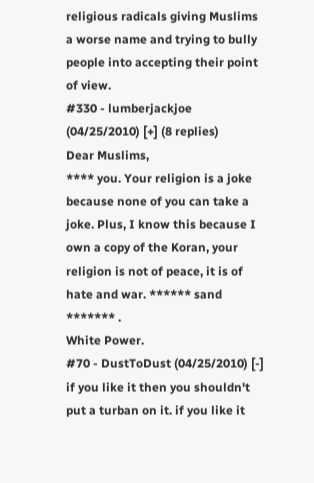religious radicals giving Muslims a worse name and trying to bully people into accepting their point of view.
#330 - lumberjackjoe (04/25/2010) [+] (8 replies)
Dear Muslims,
**** you. Your religion is a joke because none of you can take a joke. Plus, I know this because I own a copy of the Koran, your religion is not of peace, it is of hate and war. ****** sand ******* .
White Power.
#70 - DustToDust (04/25/2010) [-]
if you like it then you shouldn't put a turban on it. if you like it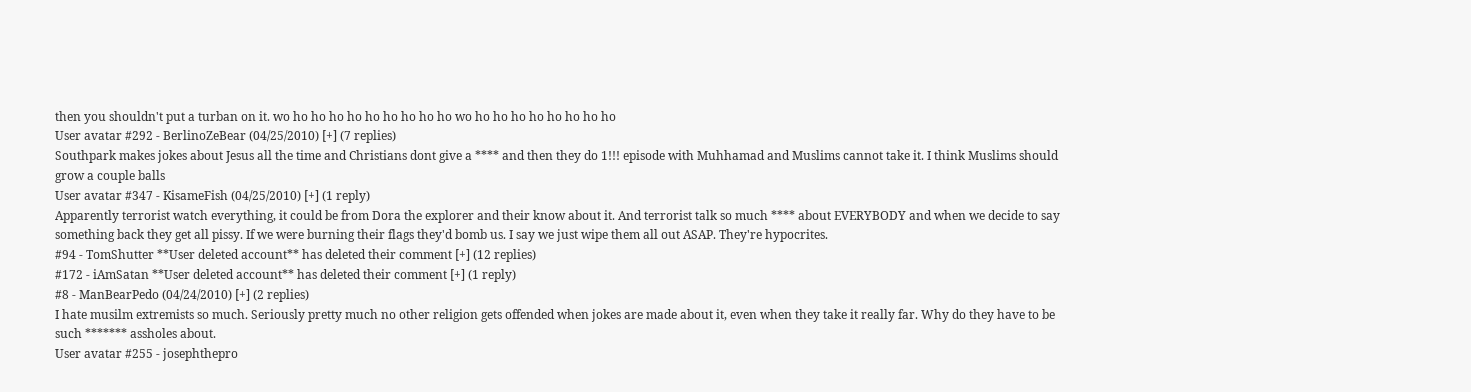then you shouldn't put a turban on it. wo ho ho ho ho ho ho ho ho ho wo ho ho ho ho ho ho ho ho
User avatar #292 - BerlinoZeBear (04/25/2010) [+] (7 replies)
Southpark makes jokes about Jesus all the time and Christians dont give a **** and then they do 1!!! episode with Muhhamad and Muslims cannot take it. I think Muslims should grow a couple balls
User avatar #347 - KisameFish (04/25/2010) [+] (1 reply)
Apparently terrorist watch everything, it could be from Dora the explorer and their know about it. And terrorist talk so much **** about EVERYBODY and when we decide to say something back they get all pissy. If we were burning their flags they'd bomb us. I say we just wipe them all out ASAP. They're hypocrites.
#94 - TomShutter **User deleted account** has deleted their comment [+] (12 replies)
#172 - iAmSatan **User deleted account** has deleted their comment [+] (1 reply)
#8 - ManBearPedo (04/24/2010) [+] (2 replies)
I hate musilm extremists so much. Seriously pretty much no other religion gets offended when jokes are made about it, even when they take it really far. Why do they have to be such ******* assholes about.
User avatar #255 - josephthepro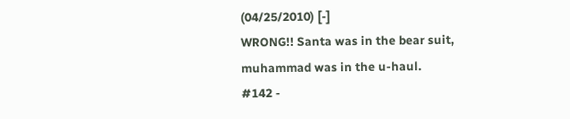(04/25/2010) [-]
WRONG!! Santa was in the bear suit, muhammad was in the u-haul.
#142 -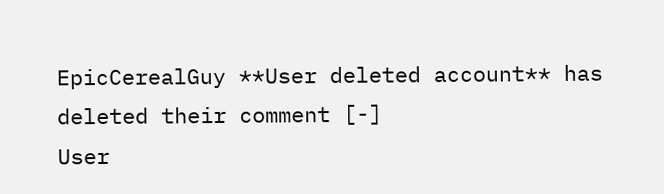EpicCerealGuy **User deleted account** has deleted their comment [-]
User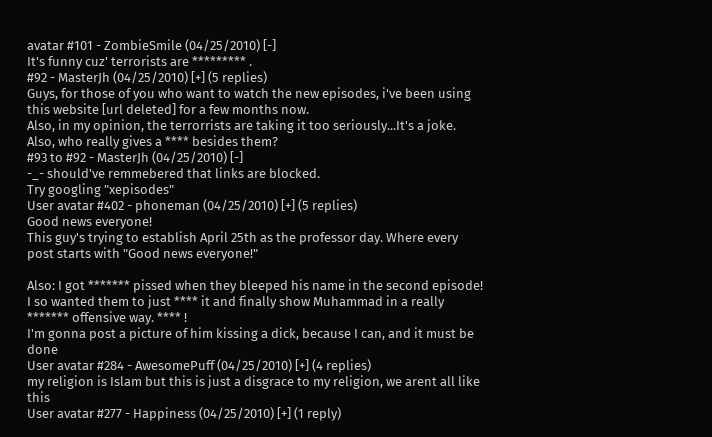avatar #101 - ZombieSmile (04/25/2010) [-]
It's funny cuz' terrorists are ********* .
#92 - MasterJh (04/25/2010) [+] (5 replies)
Guys, for those of you who want to watch the new episodes, i've been using this website [url deleted] for a few months now.
Also, in my opinion, the terrorrists are taking it too seriously...It's a joke. Also, who really gives a **** besides them?
#93 to #92 - MasterJh (04/25/2010) [-]
-_- should've remmebered that links are blocked.
Try googling "xepisodes"
User avatar #402 - phoneman (04/25/2010) [+] (5 replies)
Good news everyone!
This guy's trying to establish April 25th as the professor day. Where every post starts with "Good news everyone!"

Also: I got ******* pissed when they bleeped his name in the second episode! I so wanted them to just **** it and finally show Muhammad in a really ******* offensive way. **** !
I'm gonna post a picture of him kissing a dick, because I can, and it must be done
User avatar #284 - AwesomePuff (04/25/2010) [+] (4 replies)
my religion is Islam but this is just a disgrace to my religion, we arent all like this
User avatar #277 - Happiness (04/25/2010) [+] (1 reply)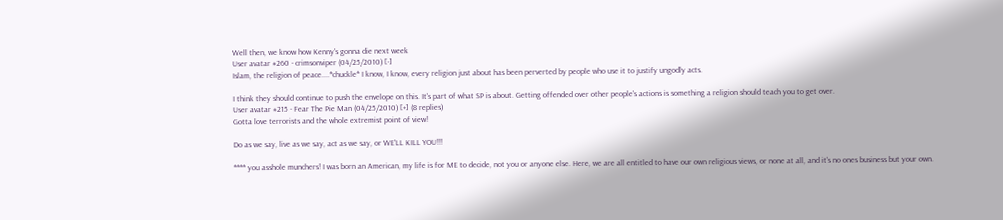Well then, we know how Kenny's gonna die next week
User avatar #260 - crimsonviper (04/25/2010) [-]
Islam, the religion of peace....*chuckle* I know, I know, every religion just about has been perverted by people who use it to justify ungodly acts.

I think they should continue to push the envelope on this. It's part of what SP is about. Getting offended over other people's actions is something a religion should teach you to get over.
User avatar #215 - Fear The Pie Man (04/25/2010) [+] (8 replies)
Gotta love terrorists and the whole extremist point of view!

Do as we say, live as we say, act as we say, or WE'LL KILL YOU!!!

**** you asshole munchers! I was born an American, my life is for ME to decide, not you or anyone else. Here, we are all entitled to have our own religious views, or none at all, and it's no ones business but your own.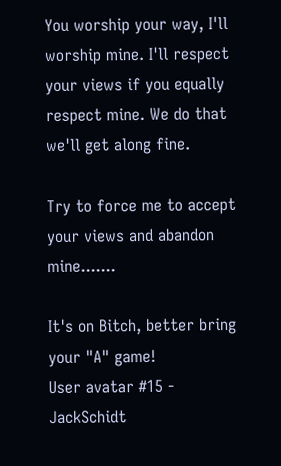You worship your way, I'll worship mine. I'll respect your views if you equally respect mine. We do that we'll get along fine.

Try to force me to accept your views and abandon mine.......

It's on Bitch, better bring your "A" game!
User avatar #15 - JackSchidt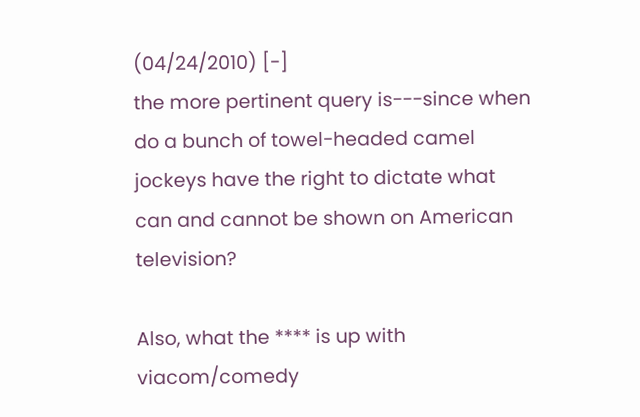(04/24/2010) [-]
the more pertinent query is---since when do a bunch of towel-headed camel jockeys have the right to dictate what can and cannot be shown on American television?

Also, what the **** is up with viacom/comedy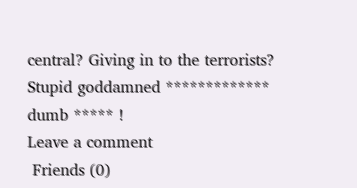central? Giving in to the terrorists? Stupid goddamned ************* dumb ***** !
Leave a comment
 Friends (0)